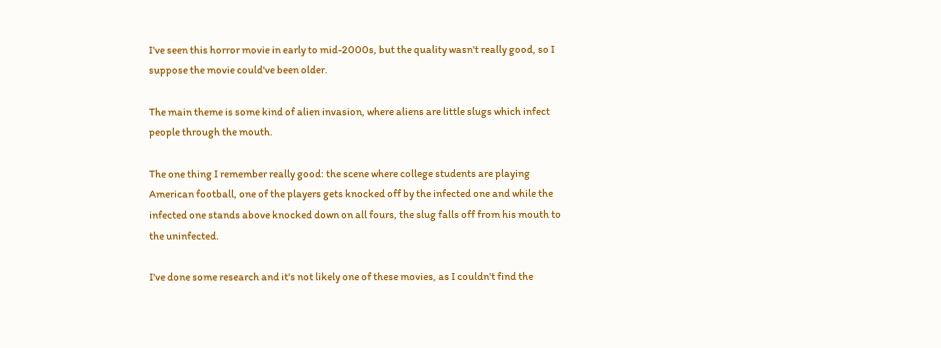I've seen this horror movie in early to mid-2000s, but the quality wasn't really good, so I suppose the movie could've been older.

The main theme is some kind of alien invasion, where aliens are little slugs which infect people through the mouth.

The one thing I remember really good: the scene where college students are playing American football, one of the players gets knocked off by the infected one and while the infected one stands above knocked down on all fours, the slug falls off from his mouth to the uninfected.

I've done some research and it's not likely one of these movies, as I couldn't find the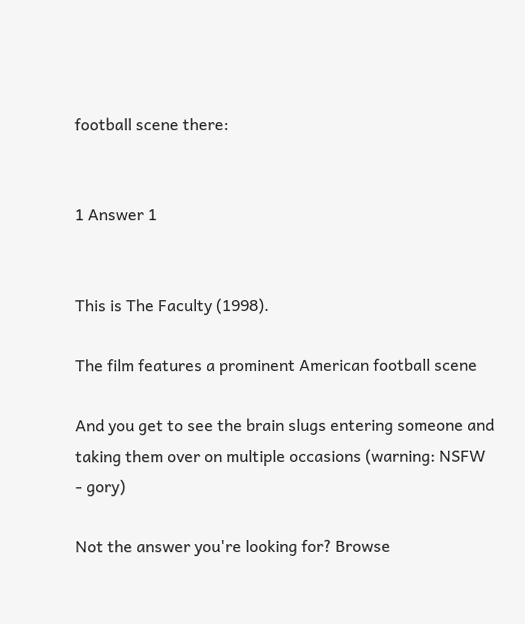football scene there:


1 Answer 1


This is The Faculty (1998).

The film features a prominent American football scene

And you get to see the brain slugs entering someone and taking them over on multiple occasions (warning: NSFW - gory)

Not the answer you're looking for? Browse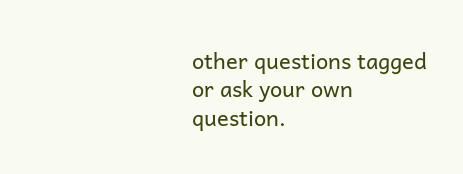other questions tagged or ask your own question.